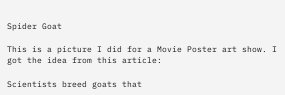Spider Goat

This is a picture I did for a Movie Poster art show. I got the idea from this article:

Scientists breed goats that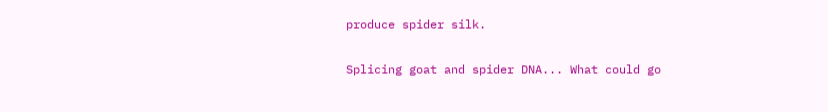produce spider silk.

Splicing goat and spider DNA... What could go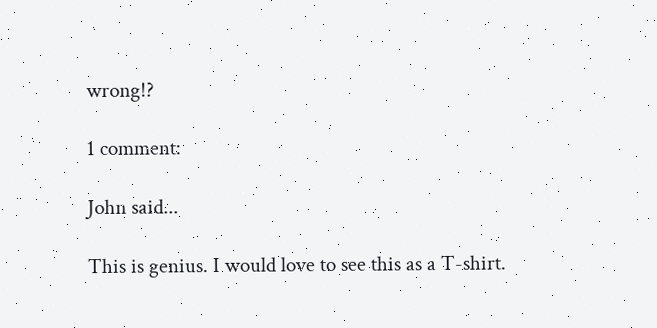wrong!?

1 comment:

John said...

This is genius. I would love to see this as a T-shirt.